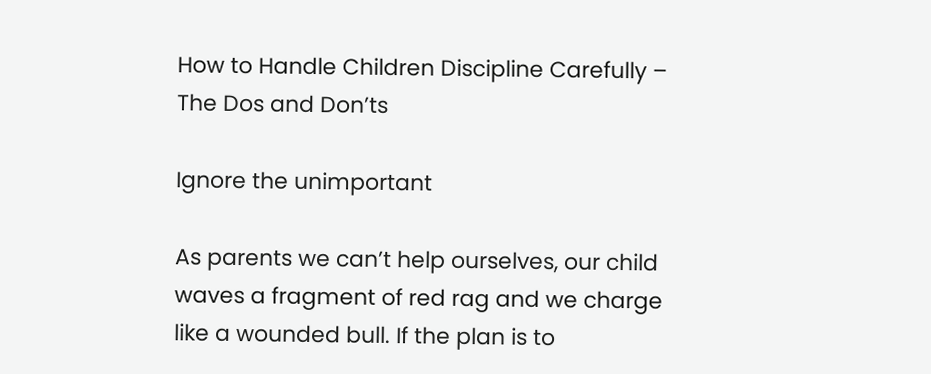How to Handle Children Discipline Carefully – The Dos and Don’ts

Ignore the unimportant

As parents we can’t help ourselves, our child waves a fragment of red rag and we charge like a wounded bull. If the plan is to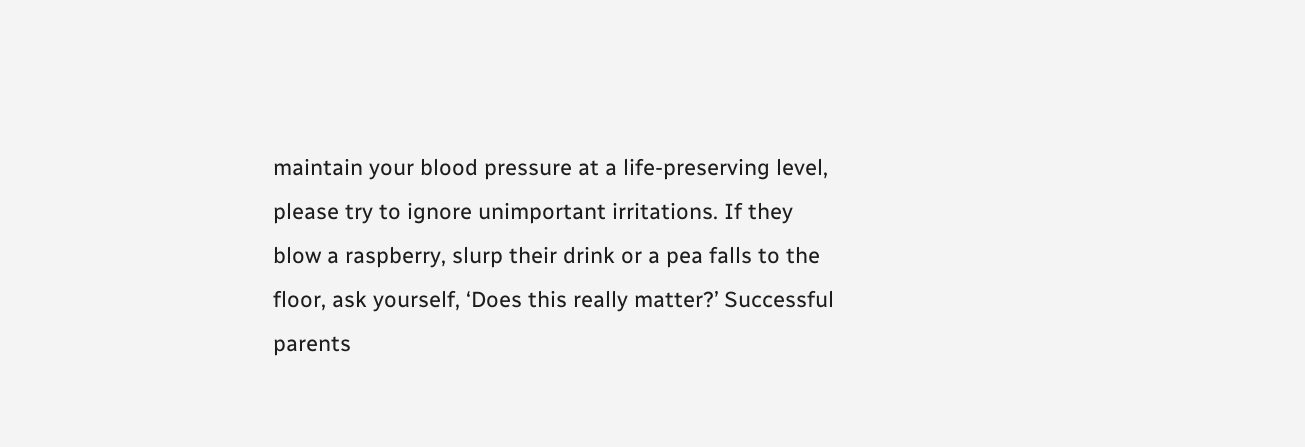maintain your blood pressure at a life-preserving level, please try to ignore unimportant irritations. If they blow a raspberry, slurp their drink or a pea falls to the floor, ask yourself, ‘Does this really matter?’ Successful parents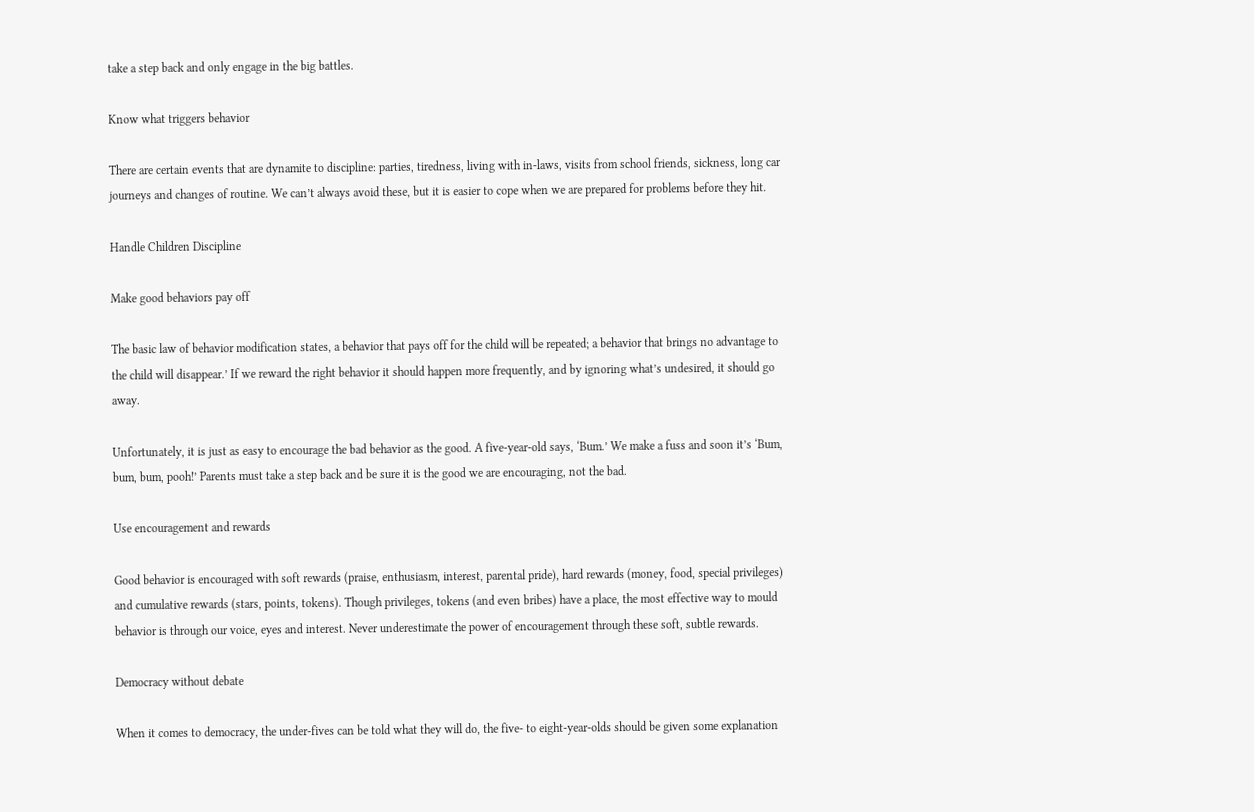take a step back and only engage in the big battles.

Know what triggers behavior

There are certain events that are dynamite to discipline: parties, tiredness, living with in-laws, visits from school friends, sickness, long car journeys and changes of routine. We can’t always avoid these, but it is easier to cope when we are prepared for problems before they hit.

Handle Children Discipline

Make good behaviors pay off

The basic law of behavior modification states, a behavior that pays off for the child will be repeated; a behavior that brings no advantage to the child will disappear.’ If we reward the right behavior it should happen more frequently, and by ignoring what’s undesired, it should go away.

Unfortunately, it is just as easy to encourage the bad behavior as the good. A five-year-old says, ‘Bum.’ We make a fuss and soon it’s ‘Bum, bum, bum, pooh!’ Parents must take a step back and be sure it is the good we are encouraging, not the bad.

Use encouragement and rewards

Good behavior is encouraged with soft rewards (praise, enthusiasm, interest, parental pride), hard rewards (money, food, special privileges) and cumulative rewards (stars, points, tokens). Though privileges, tokens (and even bribes) have a place, the most effective way to mould behavior is through our voice, eyes and interest. Never underestimate the power of encouragement through these soft, subtle rewards.

Democracy without debate

When it comes to democracy, the under-fives can be told what they will do, the five- to eight-year-olds should be given some explanation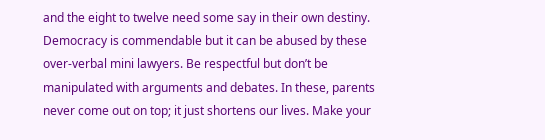and the eight to twelve need some say in their own destiny. Democracy is commendable but it can be abused by these over-verbal mini lawyers. Be respectful but don’t be manipulated with arguments and debates. In these, parents never come out on top; it just shortens our lives. Make your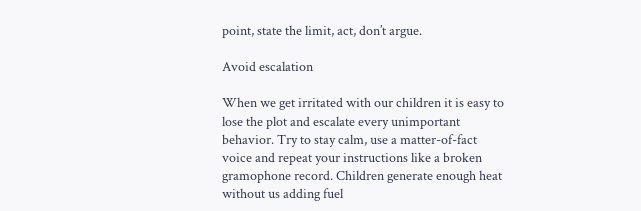point, state the limit, act, don’t argue.

Avoid escalation

When we get irritated with our children it is easy to lose the plot and escalate every unimportant behavior. Try to stay calm, use a matter-of-fact voice and repeat your instructions like a broken gramophone record. Children generate enough heat without us adding fuel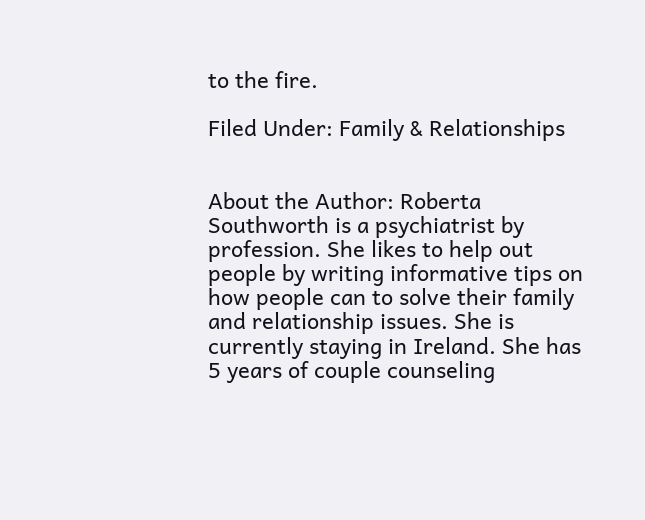to the fire.

Filed Under: Family & Relationships


About the Author: Roberta Southworth is a psychiatrist by profession. She likes to help out people by writing informative tips on how people can to solve their family and relationship issues. She is currently staying in Ireland. She has 5 years of couple counseling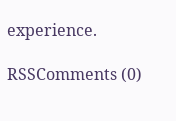experience.

RSSComments (0)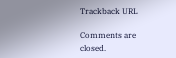Trackback URL

Comments are closed.